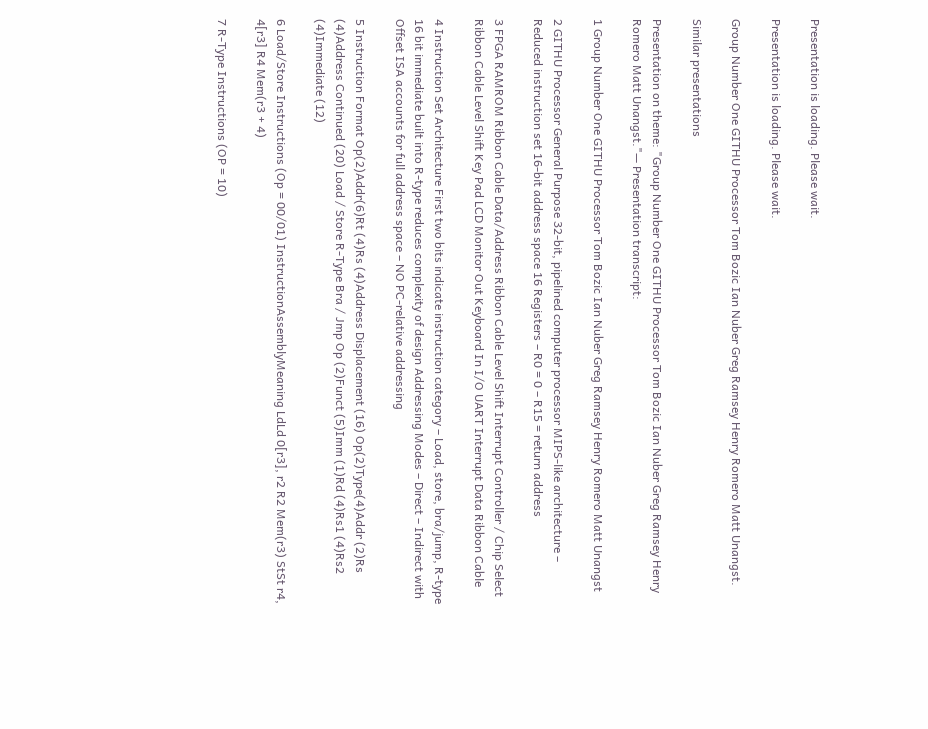Presentation is loading. Please wait.

Presentation is loading. Please wait.

Group Number One GITHU Processor Tom Bozic Ian Nuber Greg Ramsey Henry Romero Matt Unangst.

Similar presentations

Presentation on theme: "Group Number One GITHU Processor Tom Bozic Ian Nuber Greg Ramsey Henry Romero Matt Unangst."— Presentation transcript:

1 Group Number One GITHU Processor Tom Bozic Ian Nuber Greg Ramsey Henry Romero Matt Unangst

2 GITHU Processor General Purpose 32-bit, pipelined computer processor MIPS-like architecture – Reduced instruction set 16-bit address space 16 Registers – R0 = 0 – R15 = return address

3 FPGA RAMROM Ribbon Cable Data/Address Ribbon Cable Level Shift Interrupt Controller / Chip Select Ribbon Cable Level Shift Key Pad LCD Monitor Out Keyboard In I/O UART Interrupt Data Ribbon Cable

4 Instruction Set Architecture First two bits indicate instruction category – Load, store, bra/jump, R-type 16 bit immediate built into R-type reduces complexity of design Addressing Modes – Direct – Indirect with Offset ISA accounts for full address space – NO PC-relative addressing

5 Instruction Format Op(2)Addr(6)Rt (4)Rs (4)Address Displacement (16) Op(2)Type(4)Addr (2)Rs (4)Address Continued (20) Load / Store R-Type Bra / Jmp Op (2)Funct (5)Imm (1)Rd (4)Rs1 (4)Rs2 (4)Immediate (12)

6 Load/Store Instructions (Op = 00/01) InstructionAssemblyMeaning LdLd 0[r3], r2 R2 Mem(r3) StSt r4, 4[r3] R4 Mem(r3 + 4)

7 R-Type Instructions (OP = 10)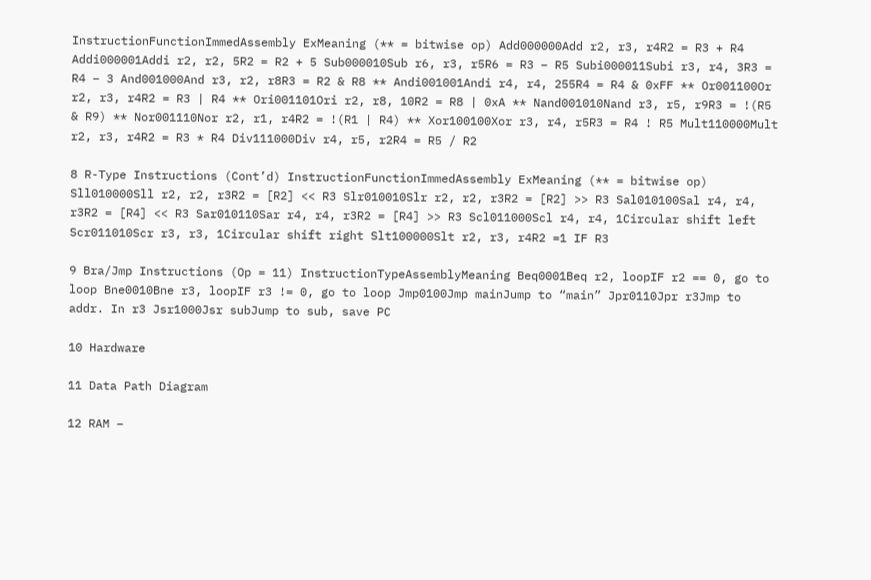InstructionFunctionImmedAssembly ExMeaning (** = bitwise op) Add000000Add r2, r3, r4R2 = R3 + R4 Addi000001Addi r2, r2, 5R2 = R2 + 5 Sub000010Sub r6, r3, r5R6 = R3 – R5 Subi000011Subi r3, r4, 3R3 = R4 – 3 And001000And r3, r2, r8R3 = R2 & R8 ** Andi001001Andi r4, r4, 255R4 = R4 & 0xFF ** Or001100Or r2, r3, r4R2 = R3 | R4 ** Ori001101Ori r2, r8, 10R2 = R8 | 0xA ** Nand001010Nand r3, r5, r9R3 = !(R5 & R9) ** Nor001110Nor r2, r1, r4R2 = !(R1 | R4) ** Xor100100Xor r3, r4, r5R3 = R4 ! R5 Mult110000Mult r2, r3, r4R2 = R3 * R4 Div111000Div r4, r5, r2R4 = R5 / R2

8 R-Type Instructions (Cont’d) InstructionFunctionImmedAssembly ExMeaning (** = bitwise op) Sll010000Sll r2, r2, r3R2 = [R2] << R3 Slr010010Slr r2, r2, r3R2 = [R2] >> R3 Sal010100Sal r4, r4, r3R2 = [R4] << R3 Sar010110Sar r4, r4, r3R2 = [R4] >> R3 Scl011000Scl r4, r4, 1Circular shift left Scr011010Scr r3, r3, 1Circular shift right Slt100000Slt r2, r3, r4R2 =1 IF R3

9 Bra/Jmp Instructions (Op = 11) InstructionTypeAssemblyMeaning Beq0001Beq r2, loopIF r2 == 0, go to loop Bne0010Bne r3, loopIF r3 != 0, go to loop Jmp0100Jmp mainJump to “main” Jpr0110Jpr r3Jmp to addr. In r3 Jsr1000Jsr subJump to sub, save PC

10 Hardware

11 Data Path Diagram

12 RAM –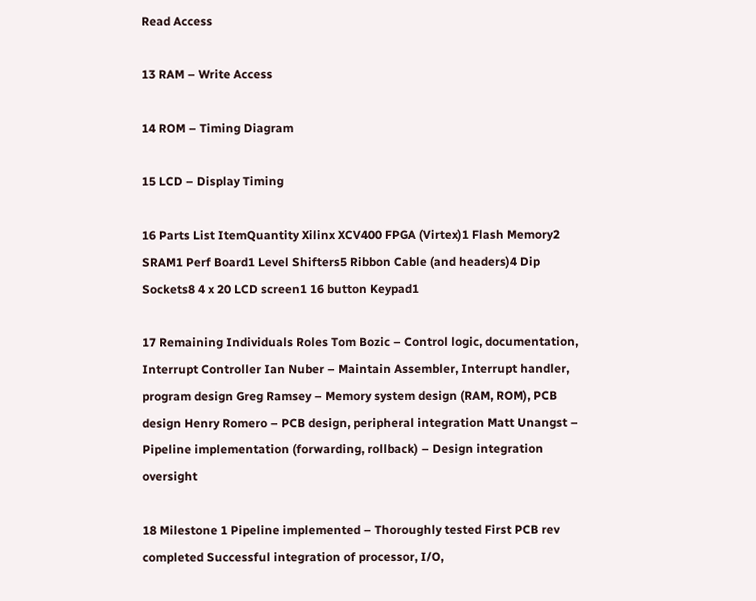Read Access

13 RAM – Write Access

14 ROM – Timing Diagram

15 LCD – Display Timing

16 Parts List ItemQuantity Xilinx XCV400 FPGA (Virtex)1 Flash Memory2 SRAM1 Perf Board1 Level Shifters5 Ribbon Cable (and headers)4 Dip Sockets8 4 x 20 LCD screen1 16 button Keypad1

17 Remaining Individuals Roles Tom Bozic – Control logic, documentation, Interrupt Controller Ian Nuber – Maintain Assembler, Interrupt handler, program design Greg Ramsey – Memory system design (RAM, ROM), PCB design Henry Romero – PCB design, peripheral integration Matt Unangst – Pipeline implementation (forwarding, rollback) – Design integration oversight

18 Milestone 1 Pipeline implemented – Thoroughly tested First PCB rev completed Successful integration of processor, I/O,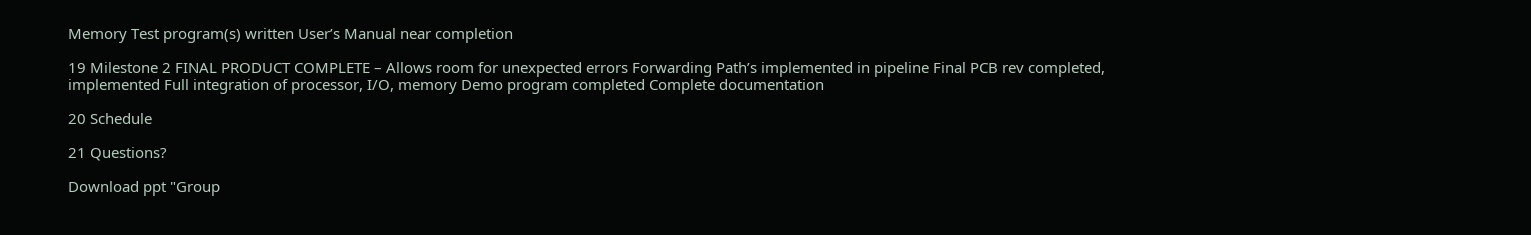Memory Test program(s) written User’s Manual near completion

19 Milestone 2 FINAL PRODUCT COMPLETE – Allows room for unexpected errors Forwarding Path’s implemented in pipeline Final PCB rev completed, implemented Full integration of processor, I/O, memory Demo program completed Complete documentation

20 Schedule

21 Questions?

Download ppt "Group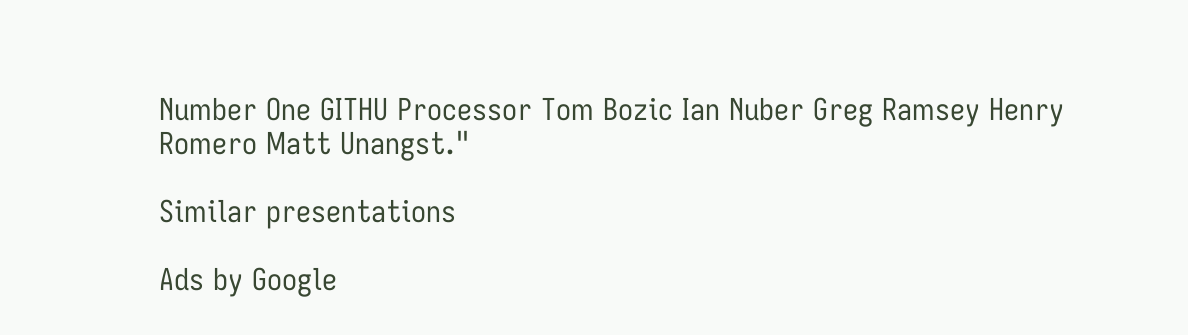Number One GITHU Processor Tom Bozic Ian Nuber Greg Ramsey Henry Romero Matt Unangst."

Similar presentations

Ads by Google